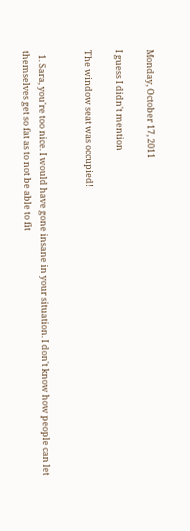Monday, October 17, 2011

I guess I didn't mention

The window seat was occupied!


  1. Sara, you're too nice. I would have gone insane in your situation. I don't know how people can let themselves get so fat as to not be able to fit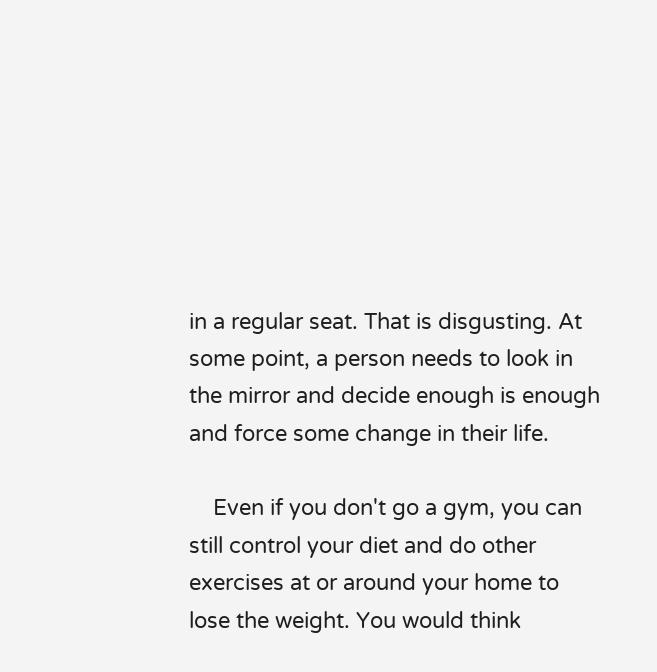in a regular seat. That is disgusting. At some point, a person needs to look in the mirror and decide enough is enough and force some change in their life.

    Even if you don't go a gym, you can still control your diet and do other exercises at or around your home to lose the weight. You would think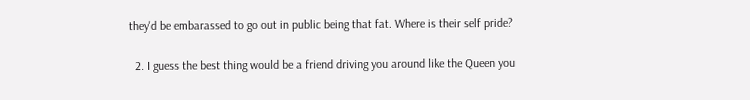they'd be embarassed to go out in public being that fat. Where is their self pride?

  2. I guess the best thing would be a friend driving you around like the Queen you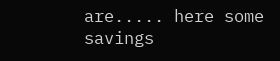are..... here some savings